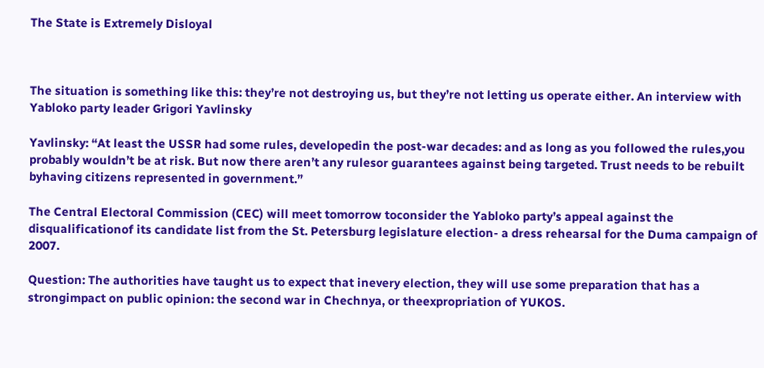The State is Extremely Disloyal



The situation is something like this: they’re not destroying us, but they’re not letting us operate either. An interview with Yabloko party leader Grigori Yavlinsky

Yavlinsky: “At least the USSR had some rules, developedin the post-war decades: and as long as you followed the rules,you probably wouldn’t be at risk. But now there aren’t any rulesor guarantees against being targeted. Trust needs to be rebuilt byhaving citizens represented in government.”

The Central Electoral Commission (CEC) will meet tomorrow toconsider the Yabloko party’s appeal against the disqualificationof its candidate list from the St. Petersburg legislature election- a dress rehearsal for the Duma campaign of 2007.

Question: The authorities have taught us to expect that inevery election, they will use some preparation that has a strongimpact on public opinion: the second war in Chechnya, or theexpropriation of YUKOS.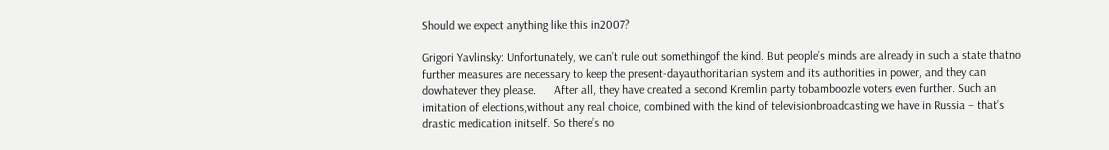Should we expect anything like this in2007?

Grigori Yavlinsky: Unfortunately, we can’t rule out somethingof the kind. But people’s minds are already in such a state thatno further measures are necessary to keep the present-dayauthoritarian system and its authorities in power, and they can dowhatever they please.      After all, they have created a second Kremlin party tobamboozle voters even further. Such an imitation of elections,without any real choice, combined with the kind of televisionbroadcasting we have in Russia – that’s drastic medication initself. So there’s no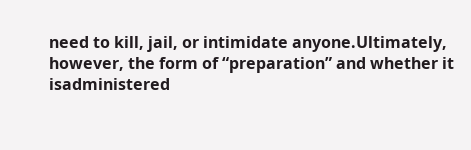need to kill, jail, or intimidate anyone.Ultimately, however, the form of “preparation” and whether it isadministered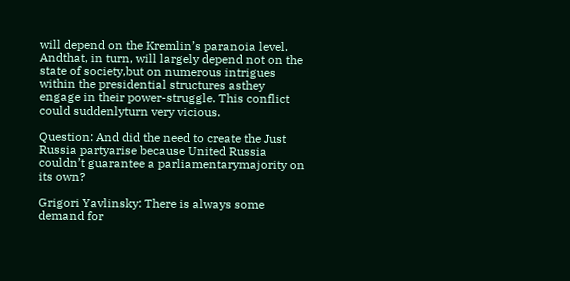will depend on the Kremlin’s paranoia level. Andthat, in turn, will largely depend not on the state of society,but on numerous intrigues within the presidential structures asthey engage in their power-struggle. This conflict could suddenlyturn very vicious.

Question: And did the need to create the Just Russia partyarise because United Russia couldn’t guarantee a parliamentarymajority on its own?

Grigori Yavlinsky: There is always some demand for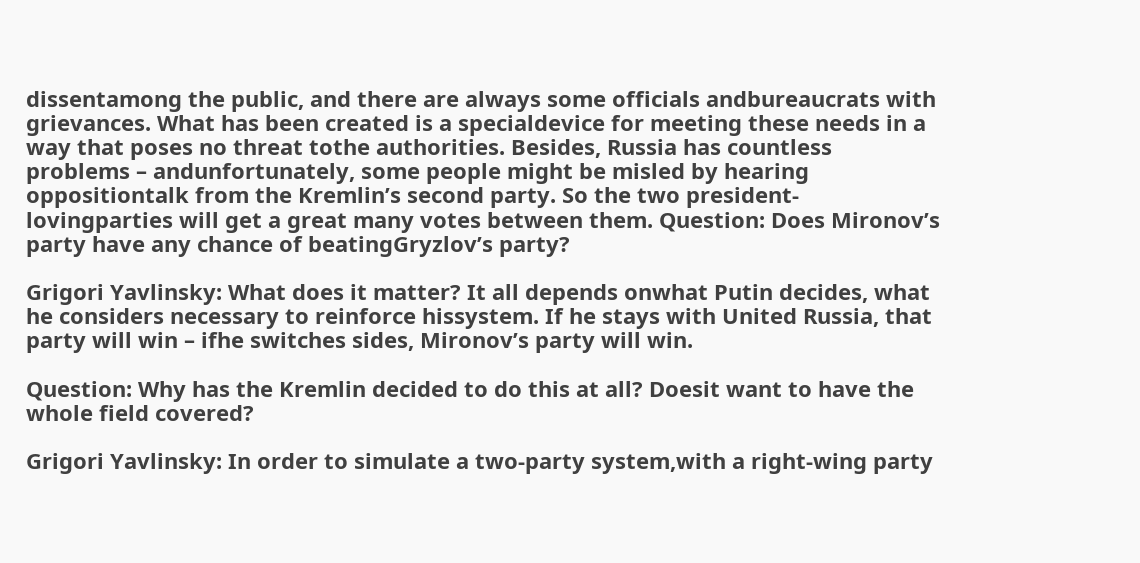dissentamong the public, and there are always some officials andbureaucrats with grievances. What has been created is a specialdevice for meeting these needs in a way that poses no threat tothe authorities. Besides, Russia has countless problems – andunfortunately, some people might be misled by hearing oppositiontalk from the Kremlin’s second party. So the two president-lovingparties will get a great many votes between them. Question: Does Mironov’s party have any chance of beatingGryzlov’s party?

Grigori Yavlinsky: What does it matter? It all depends onwhat Putin decides, what he considers necessary to reinforce hissystem. If he stays with United Russia, that party will win – ifhe switches sides, Mironov’s party will win.

Question: Why has the Kremlin decided to do this at all? Doesit want to have the whole field covered?

Grigori Yavlinsky: In order to simulate a two-party system,with a right-wing party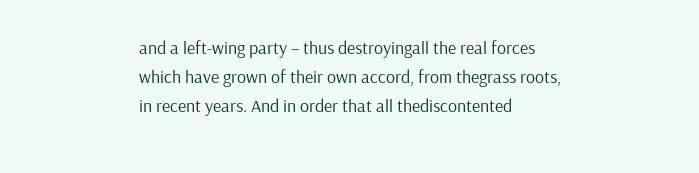and a left-wing party – thus destroyingall the real forces which have grown of their own accord, from thegrass roots, in recent years. And in order that all thediscontented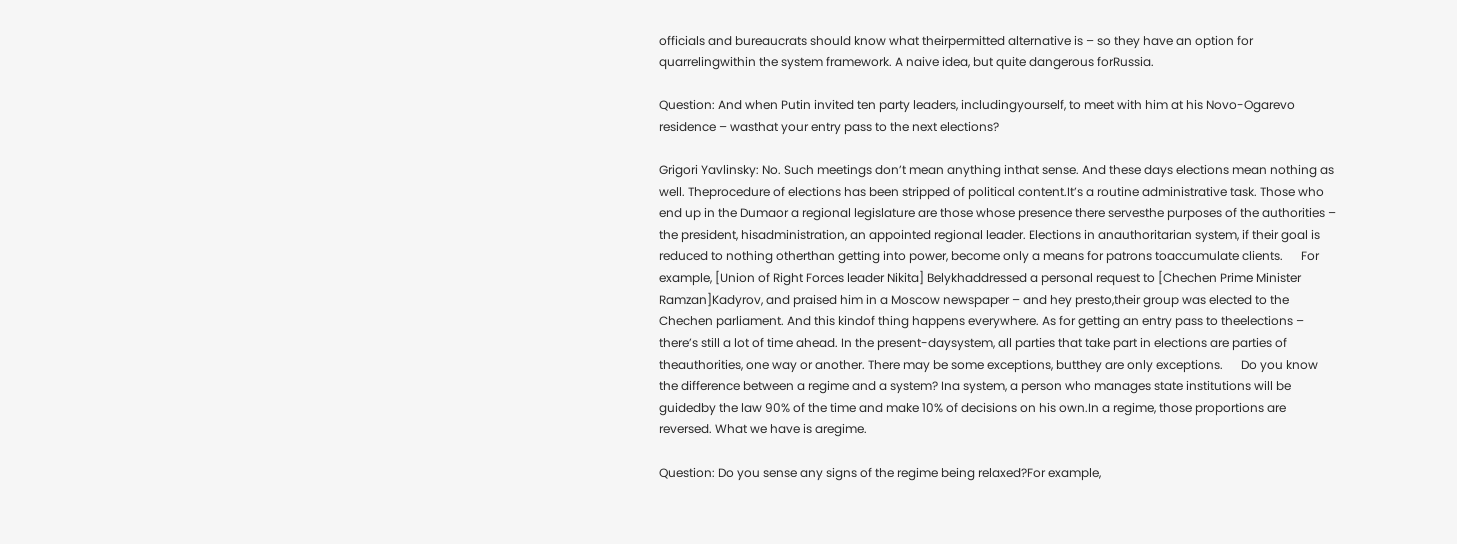officials and bureaucrats should know what theirpermitted alternative is – so they have an option for quarrelingwithin the system framework. A naive idea, but quite dangerous forRussia.

Question: And when Putin invited ten party leaders, includingyourself, to meet with him at his Novo-Ogarevo residence – wasthat your entry pass to the next elections?

Grigori Yavlinsky: No. Such meetings don’t mean anything inthat sense. And these days elections mean nothing as well. Theprocedure of elections has been stripped of political content.It’s a routine administrative task. Those who end up in the Dumaor a regional legislature are those whose presence there servesthe purposes of the authorities – the president, hisadministration, an appointed regional leader. Elections in anauthoritarian system, if their goal is reduced to nothing otherthan getting into power, become only a means for patrons toaccumulate clients.      For example, [Union of Right Forces leader Nikita] Belykhaddressed a personal request to [Chechen Prime Minister Ramzan]Kadyrov, and praised him in a Moscow newspaper – and hey presto,their group was elected to the Chechen parliament. And this kindof thing happens everywhere. As for getting an entry pass to theelections – there’s still a lot of time ahead. In the present-daysystem, all parties that take part in elections are parties of theauthorities, one way or another. There may be some exceptions, butthey are only exceptions.      Do you know the difference between a regime and a system? Ina system, a person who manages state institutions will be guidedby the law 90% of the time and make 10% of decisions on his own.In a regime, those proportions are reversed. What we have is aregime.

Question: Do you sense any signs of the regime being relaxed?For example,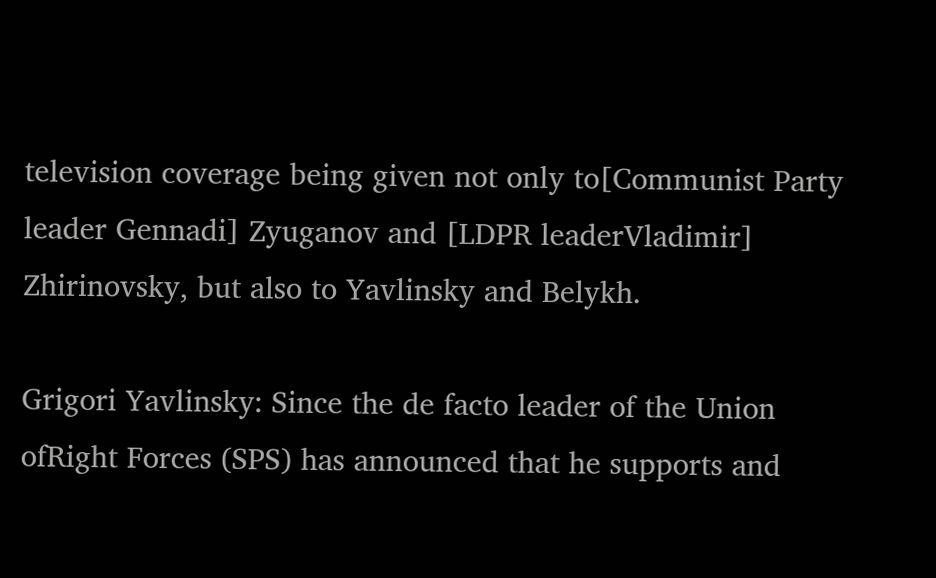television coverage being given not only to[Communist Party leader Gennadi] Zyuganov and [LDPR leaderVladimir] Zhirinovsky, but also to Yavlinsky and Belykh.

Grigori Yavlinsky: Since the de facto leader of the Union ofRight Forces (SPS) has announced that he supports and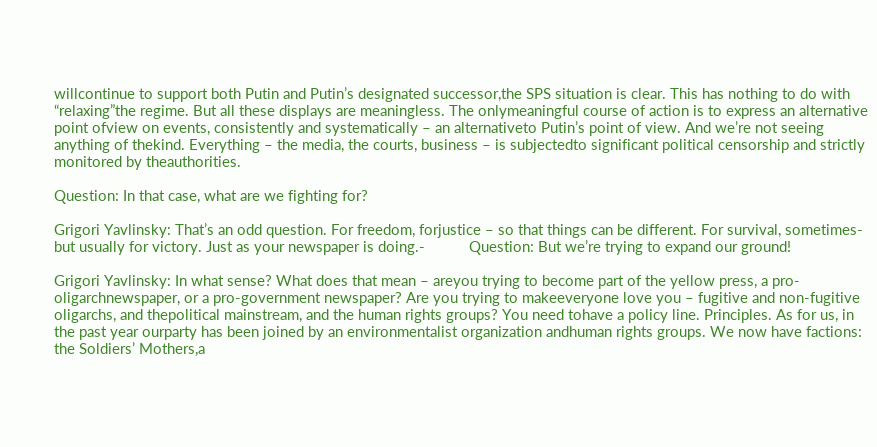willcontinue to support both Putin and Putin’s designated successor,the SPS situation is clear. This has nothing to do with “relaxing”the regime. But all these displays are meaningless. The onlymeaningful course of action is to express an alternative point ofview on events, consistently and systematically – an alternativeto Putin’s point of view. And we’re not seeing anything of thekind. Everything – the media, the courts, business – is subjectedto significant political censorship and strictly monitored by theauthorities.

Question: In that case, what are we fighting for?

Grigori Yavlinsky: That’s an odd question. For freedom, forjustice – so that things can be different. For survival, sometimes-          but usually for victory. Just as your newspaper is doing.-           Question: But we’re trying to expand our ground!

Grigori Yavlinsky: In what sense? What does that mean – areyou trying to become part of the yellow press, a pro-oligarchnewspaper, or a pro-government newspaper? Are you trying to makeeveryone love you – fugitive and non-fugitive oligarchs, and thepolitical mainstream, and the human rights groups? You need tohave a policy line. Principles. As for us, in the past year ourparty has been joined by an environmentalist organization andhuman rights groups. We now have factions: the Soldiers’ Mothers,a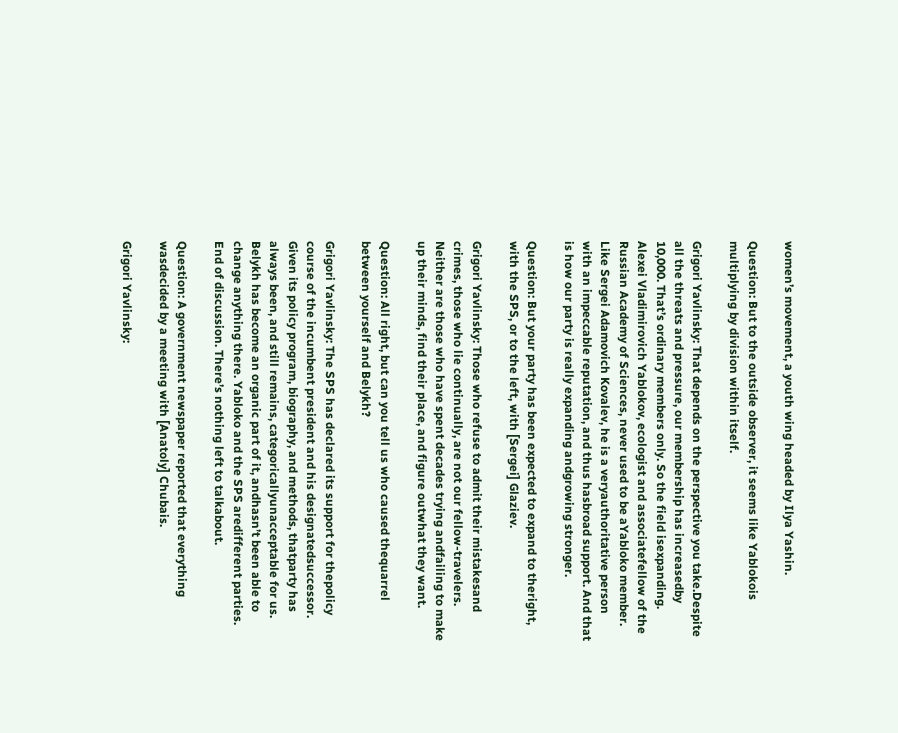women’s movement, a youth wing headed by Ilya Yashin.

Question: But to the outside observer, it seems like Yablokois multiplying by division within itself.

Grigori Yavlinsky: That depends on the perspective you take.Despite all the threats and pressure, our membership has increasedby 10,000. That’s ordinary members only. So the field isexpanding. Alexei Vladimirovich Yablokov, ecologist and associatefellow of the Russian Academy of Sciences, never used to be aYabloko member. Like Sergei Adamovich Kovalev, he is a veryauthoritative person with an impeccable reputation, and thus hasbroad support. And that is how our party is really expanding andgrowing stronger.

Question: But your party has been expected to expand to theright, with the SPS, or to the left, with [Sergei] Glaziev.

Grigori Yavlinsky: Those who refuse to admit their mistakesand crimes, those who lie continually, are not our fellow-travelers. Neither are those who have spent decades trying andfailing to make up their minds, find their place, and figure outwhat they want.

Question: All right, but can you tell us who caused thequarrel between yourself and Belykh?

Grigori Yavlinsky: The SPS has declared its support for thepolicy course of the incumbent president and his designatedsuccessor. Given its policy program, biography, and methods, thatparty has always been, and still remains, categoricallyunacceptable for us. Belykh has become an organic part of it, andhasn’t been able to change anything there. Yabloko and the SPS aredifferent parties. End of discussion. There’s nothing left to talkabout.

Question: A government newspaper reported that everything wasdecided by a meeting with [Anatoly] Chubais.

Grigori Yavlinsky: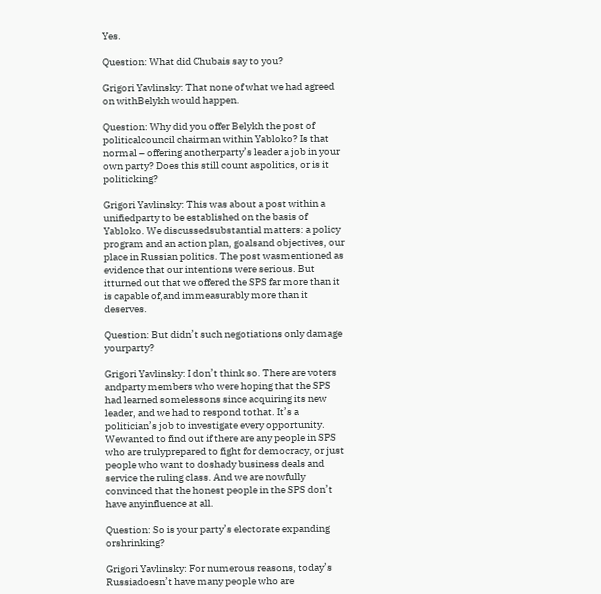Yes.

Question: What did Chubais say to you?

Grigori Yavlinsky: That none of what we had agreed on withBelykh would happen.

Question: Why did you offer Belykh the post of politicalcouncil chairman within Yabloko? Is that normal – offering anotherparty’s leader a job in your own party? Does this still count aspolitics, or is it politicking?

Grigori Yavlinsky: This was about a post within a unifiedparty to be established on the basis of Yabloko. We discussedsubstantial matters: a policy program and an action plan, goalsand objectives, our place in Russian politics. The post wasmentioned as evidence that our intentions were serious. But itturned out that we offered the SPS far more than it is capable of,and immeasurably more than it deserves.

Question: But didn’t such negotiations only damage yourparty?

Grigori Yavlinsky: I don’t think so. There are voters andparty members who were hoping that the SPS had learned somelessons since acquiring its new leader, and we had to respond tothat. It’s a politician’s job to investigate every opportunity. Wewanted to find out if there are any people in SPS who are trulyprepared to fight for democracy, or just people who want to doshady business deals and service the ruling class. And we are nowfully convinced that the honest people in the SPS don’t have anyinfluence at all.

Question: So is your party’s electorate expanding orshrinking?

Grigori Yavlinsky: For numerous reasons, today’s Russiadoesn’t have many people who are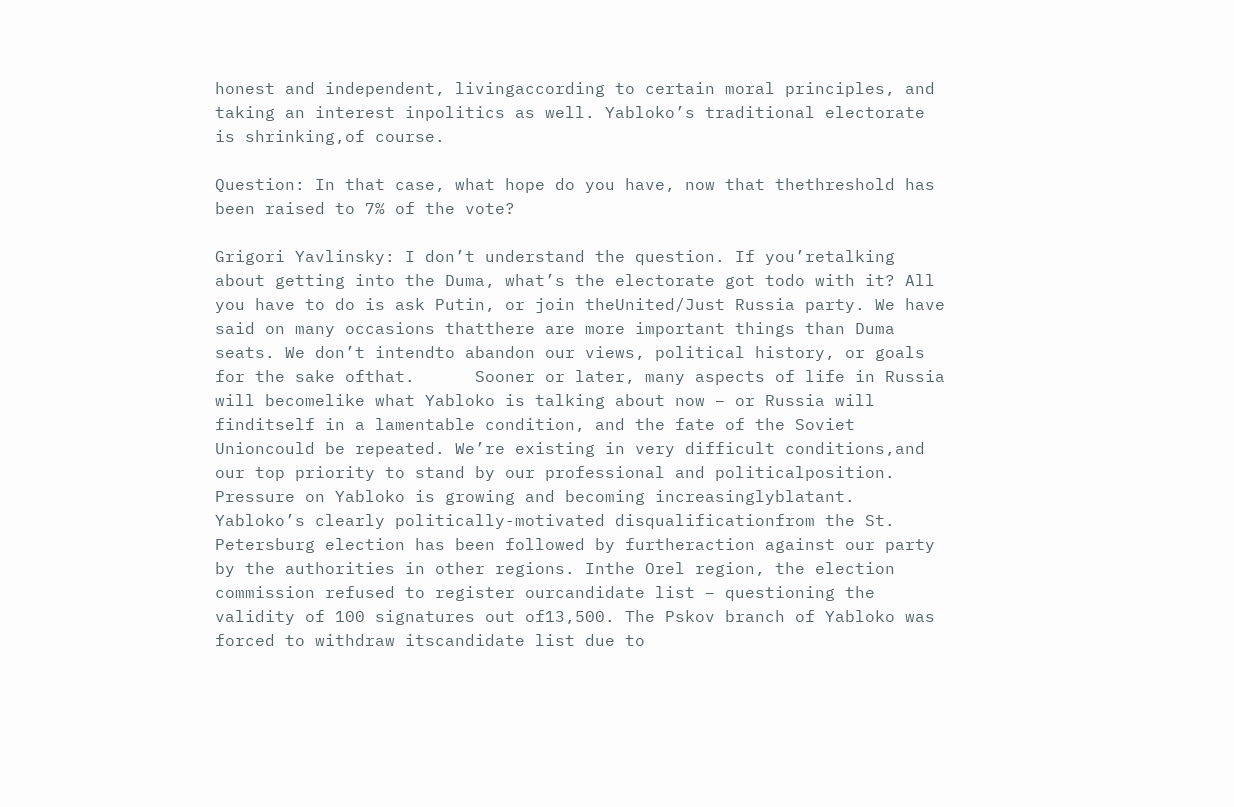honest and independent, livingaccording to certain moral principles, and taking an interest inpolitics as well. Yabloko’s traditional electorate is shrinking,of course.

Question: In that case, what hope do you have, now that thethreshold has been raised to 7% of the vote?

Grigori Yavlinsky: I don’t understand the question. If you’retalking about getting into the Duma, what’s the electorate got todo with it? All you have to do is ask Putin, or join theUnited/Just Russia party. We have said on many occasions thatthere are more important things than Duma seats. We don’t intendto abandon our views, political history, or goals for the sake ofthat.      Sooner or later, many aspects of life in Russia will becomelike what Yabloko is talking about now – or Russia will finditself in a lamentable condition, and the fate of the Soviet Unioncould be repeated. We’re existing in very difficult conditions,and our top priority to stand by our professional and politicalposition. Pressure on Yabloko is growing and becoming increasinglyblatant. Yabloko’s clearly politically-motivated disqualificationfrom the St. Petersburg election has been followed by furtheraction against our party by the authorities in other regions. Inthe Orel region, the election commission refused to register ourcandidate list – questioning the validity of 100 signatures out of13,500. The Pskov branch of Yabloko was forced to withdraw itscandidate list due to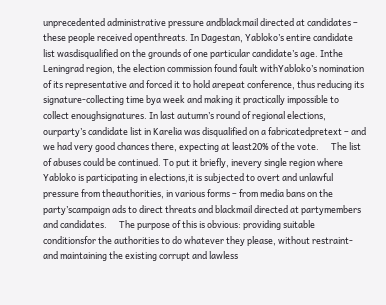unprecedented administrative pressure andblackmail directed at candidates – these people received openthreats. In Dagestan, Yabloko’s entire candidate list wasdisqualified on the grounds of one particular candidate’s age. Inthe Leningrad region, the election commission found fault withYabloko’s nomination of its representative and forced it to hold arepeat conference, thus reducing its signature-collecting time bya week and making it practically impossible to collect enoughsignatures. In last autumn’s round of regional elections, ourparty’s candidate list in Karelia was disqualified on a fabricatedpretext – and we had very good chances there, expecting at least20% of the vote.      The list of abuses could be continued. To put it briefly, inevery single region where Yabloko is participating in elections,it is subjected to overt and unlawful pressure from theauthorities, in various forms – from media bans on the party’scampaign ads to direct threats and blackmail directed at partymembers and candidates.      The purpose of this is obvious: providing suitable conditionsfor the authorities to do whatever they please, without restraint- and maintaining the existing corrupt and lawless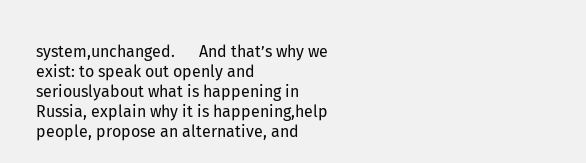system,unchanged.      And that’s why we exist: to speak out openly and seriouslyabout what is happening in Russia, explain why it is happening,help people, propose an alternative, and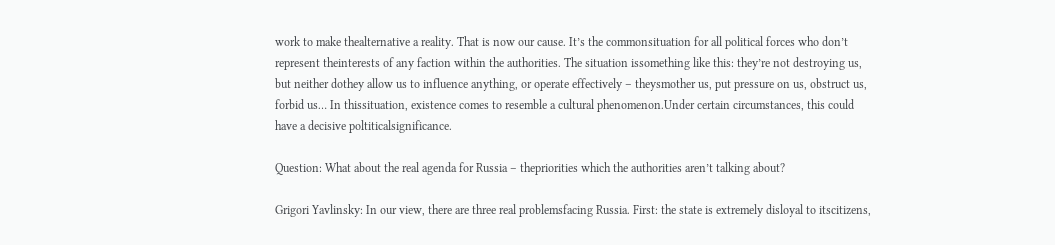work to make thealternative a reality. That is now our cause. It’s the commonsituation for all political forces who don’t represent theinterests of any faction within the authorities. The situation issomething like this: they’re not destroying us, but neither dothey allow us to influence anything, or operate effectively – theysmother us, put pressure on us, obstruct us, forbid us… In thissituation, existence comes to resemble a cultural phenomenon.Under certain circumstances, this could have a decisive poltiticalsignificance.

Question: What about the real agenda for Russia – thepriorities which the authorities aren’t talking about?

Grigori Yavlinsky: In our view, there are three real problemsfacing Russia. First: the state is extremely disloyal to itscitizens,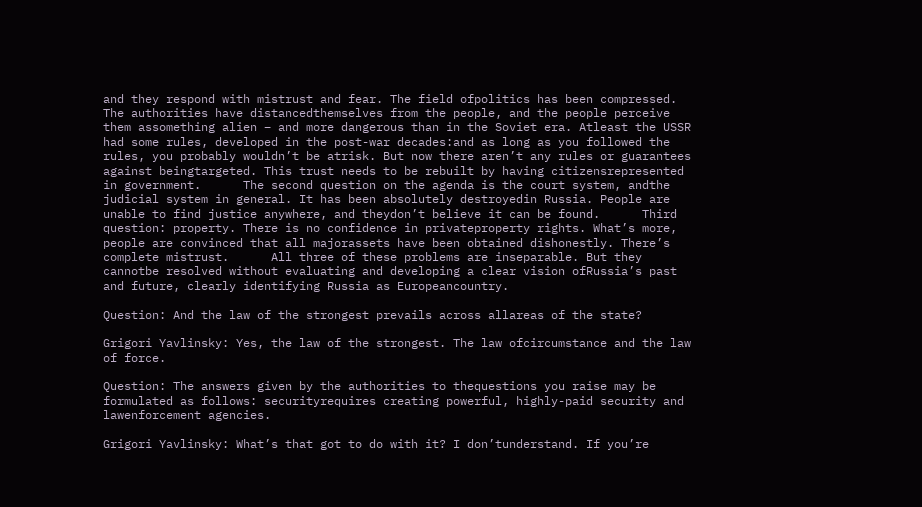and they respond with mistrust and fear. The field ofpolitics has been compressed. The authorities have distancedthemselves from the people, and the people perceive them assomething alien – and more dangerous than in the Soviet era. Atleast the USSR had some rules, developed in the post-war decades:and as long as you followed the rules, you probably wouldn’t be atrisk. But now there aren’t any rules or guarantees against beingtargeted. This trust needs to be rebuilt by having citizensrepresented in government.      The second question on the agenda is the court system, andthe judicial system in general. It has been absolutely destroyedin Russia. People are unable to find justice anywhere, and theydon’t believe it can be found.      Third question: property. There is no confidence in privateproperty rights. What’s more, people are convinced that all majorassets have been obtained dishonestly. There’s complete mistrust.      All three of these problems are inseparable. But they cannotbe resolved without evaluating and developing a clear vision ofRussia’s past and future, clearly identifying Russia as Europeancountry.

Question: And the law of the strongest prevails across allareas of the state?

Grigori Yavlinsky: Yes, the law of the strongest. The law ofcircumstance and the law of force.

Question: The answers given by the authorities to thequestions you raise may be formulated as follows: securityrequires creating powerful, highly-paid security and lawenforcement agencies.

Grigori Yavlinsky: What’s that got to do with it? I don’tunderstand. If you’re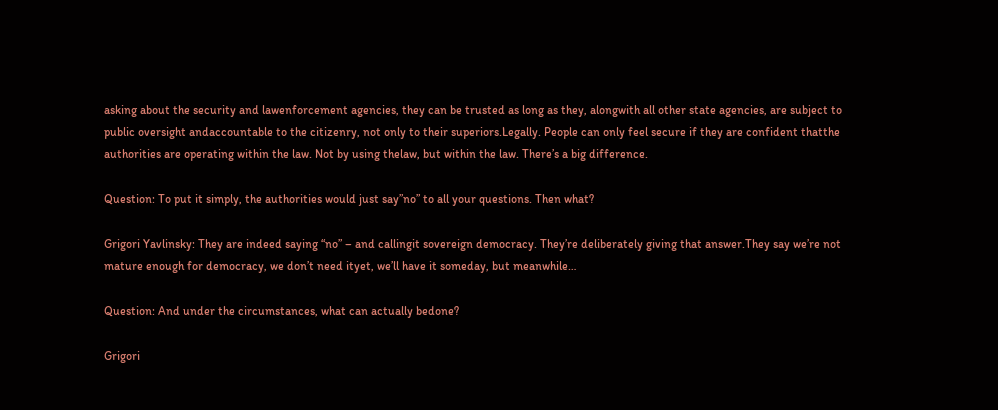asking about the security and lawenforcement agencies, they can be trusted as long as they, alongwith all other state agencies, are subject to public oversight andaccountable to the citizenry, not only to their superiors.Legally. People can only feel secure if they are confident thatthe authorities are operating within the law. Not by using thelaw, but within the law. There’s a big difference.

Question: To put it simply, the authorities would just say”no” to all your questions. Then what?

Grigori Yavlinsky: They are indeed saying “no” – and callingit sovereign democracy. They’re deliberately giving that answer.They say we’re not mature enough for democracy, we don’t need ityet, we’ll have it someday, but meanwhile…

Question: And under the circumstances, what can actually bedone?

Grigori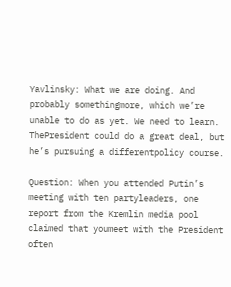Yavlinsky: What we are doing. And probably somethingmore, which we’re unable to do as yet. We need to learn. ThePresident could do a great deal, but he’s pursuing a differentpolicy course.

Question: When you attended Putin’s meeting with ten partyleaders, one report from the Kremlin media pool claimed that youmeet with the President often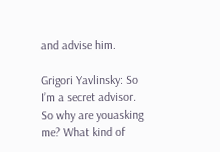and advise him.

Grigori Yavlinsky: So I’m a secret advisor. So why are youasking me? What kind of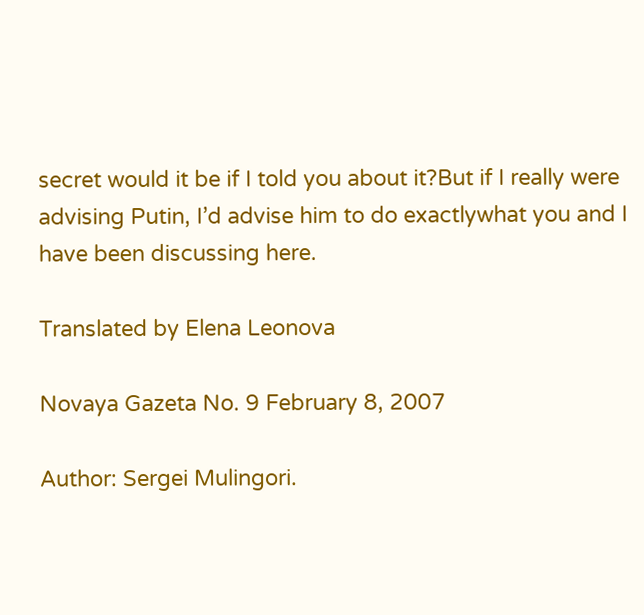secret would it be if I told you about it?But if I really were advising Putin, I’d advise him to do exactlywhat you and I have been discussing here.

Translated by Elena Leonova

Novaya Gazeta No. 9 February 8, 2007

Author: Sergei Mulingori.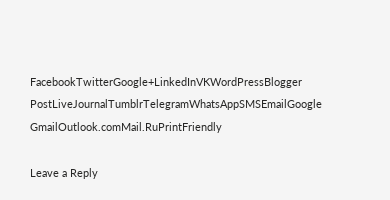FacebookTwitterGoogle+LinkedInVKWordPressBlogger PostLiveJournalTumblrTelegramWhatsAppSMSEmailGoogle GmailOutlook.comMail.RuPrintFriendly

Leave a Reply